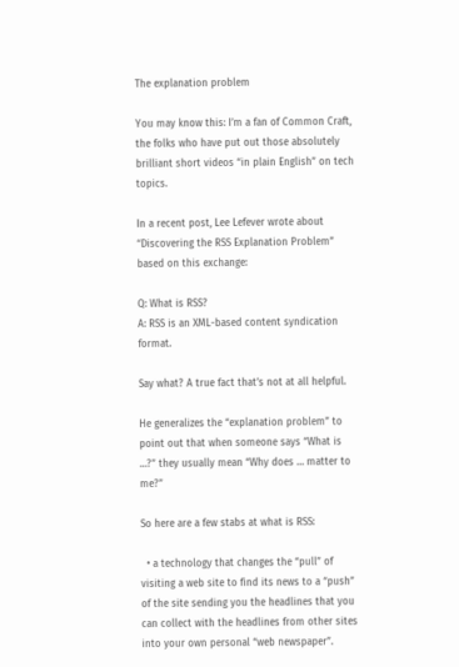The explanation problem

You may know this: I’m a fan of Common Craft, the folks who have put out those absolutely brilliant short videos “in plain English” on tech topics.

In a recent post, Lee Lefever wrote about “Discovering the RSS Explanation Problem” based on this exchange:

Q: What is RSS?
A: RSS is an XML-based content syndication format.

Say what? A true fact that’s not at all helpful.

He generalizes the “explanation problem” to point out that when someone says “What is …?” they usually mean “Why does … matter to me?”

So here are a few stabs at what is RSS:

  • a technology that changes the “pull” of visiting a web site to find its news to a “push” of the site sending you the headlines that you can collect with the headlines from other sites into your own personal “web newspaper”.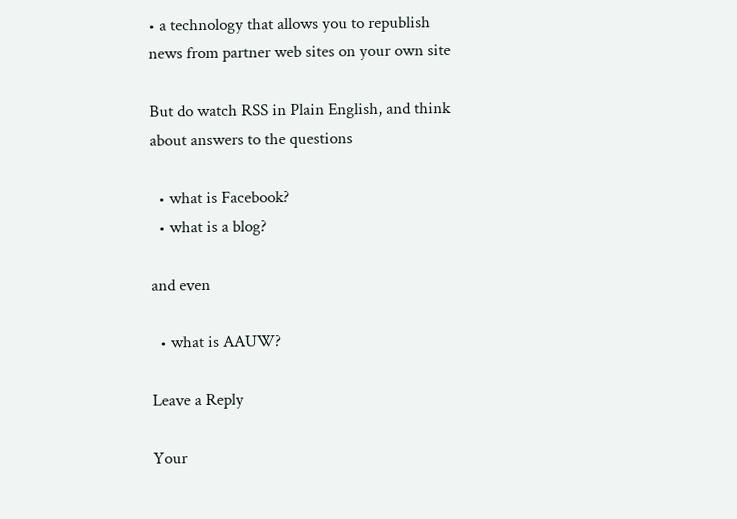• a technology that allows you to republish news from partner web sites on your own site

But do watch RSS in Plain English, and think about answers to the questions

  • what is Facebook?
  • what is a blog?

and even

  • what is AAUW?

Leave a Reply

Your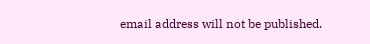email address will not be published.